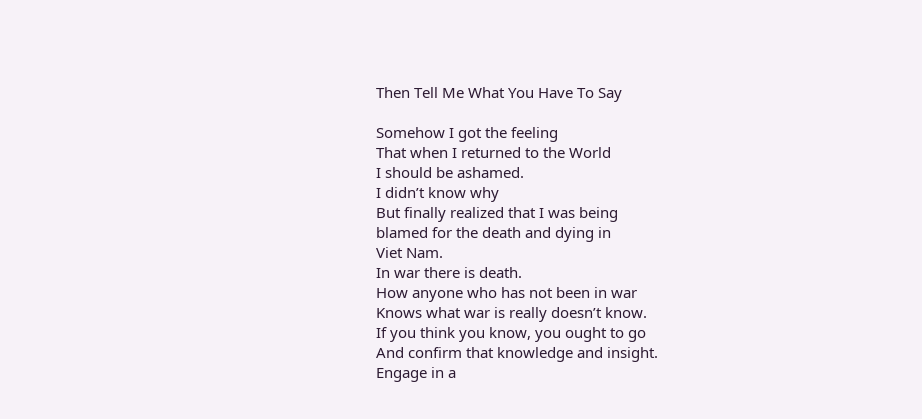Then Tell Me What You Have To Say

Somehow I got the feeling
That when I returned to the World
I should be ashamed.
I didn’t know why
But finally realized that I was being
blamed for the death and dying in
Viet Nam.
In war there is death.
How anyone who has not been in war
Knows what war is really doesn’t know.
If you think you know, you ought to go
And confirm that knowledge and insight.
Engage in a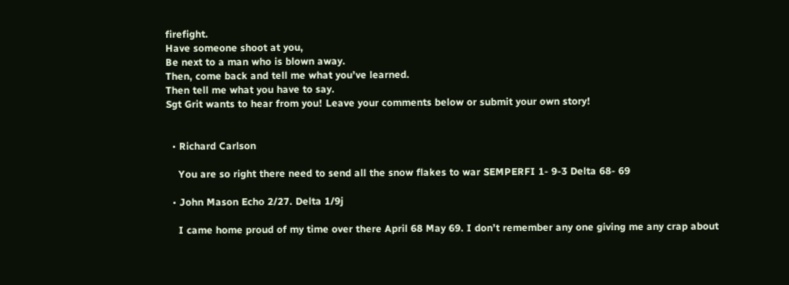firefight.
Have someone shoot at you,
Be next to a man who is blown away.
Then, come back and tell me what you’ve learned.
Then tell me what you have to say.
Sgt Grit wants to hear from you! Leave your comments below or submit your own story!


  • Richard Carlson

    You are so right there need to send all the snow flakes to war SEMPERFI 1- 9-3 Delta 68- 69

  • John Mason Echo 2/27. Delta 1/9j

    I came home proud of my time over there April 68 May 69. I don’t remember any one giving me any crap about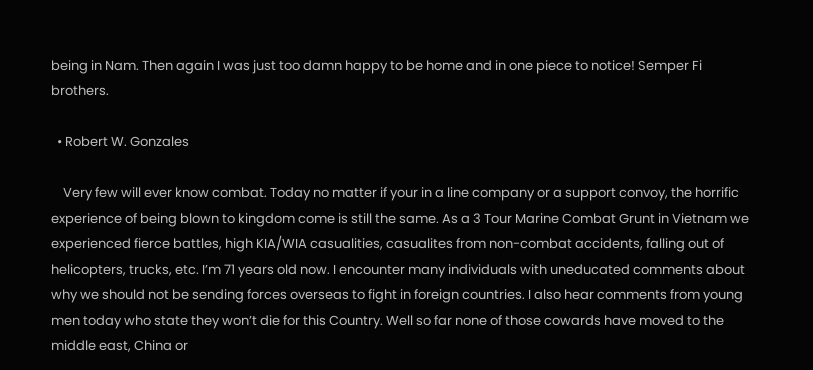being in Nam. Then again I was just too damn happy to be home and in one piece to notice! Semper Fi brothers.

  • Robert W. Gonzales

    Very few will ever know combat. Today no matter if your in a line company or a support convoy, the horrific experience of being blown to kingdom come is still the same. As a 3 Tour Marine Combat Grunt in Vietnam we experienced fierce battles, high KIA/WIA casualities, casualites from non-combat accidents, falling out of helicopters, trucks, etc. I’m 71 years old now. I encounter many individuals with uneducated comments about why we should not be sending forces overseas to fight in foreign countries. I also hear comments from young men today who state they won’t die for this Country. Well so far none of those cowards have moved to the middle east, China or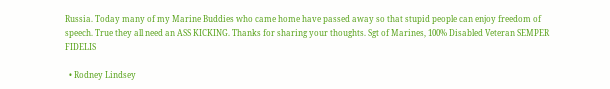Russia. Today many of my Marine Buddies who came home have passed away so that stupid people can enjoy freedom of speech. True they all need an ASS KICKING. Thanks for sharing your thoughts. Sgt of Marines, 100% Disabled Veteran SEMPER FIDELIS

  • Rodney Lindsey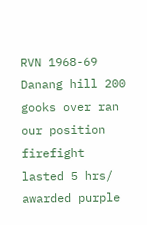RVN 1968-69 Danang hill 200 gooks over ran our position firefight lasted 5 hrs/ awarded purple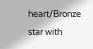heart/Bronze star with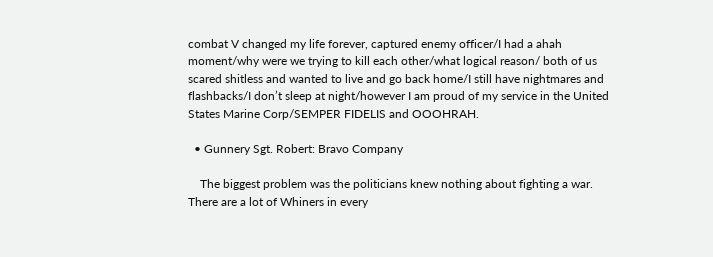combat V changed my life forever, captured enemy officer/I had a ahah moment/why were we trying to kill each other/what logical reason/ both of us scared shitless and wanted to live and go back home/I still have nightmares and flashbacks/I don’t sleep at night/however I am proud of my service in the United States Marine Corp/SEMPER FIDELIS and OOOHRAH.

  • Gunnery Sgt. Robert: Bravo Company

    The biggest problem was the politicians knew nothing about fighting a war. There are a lot of Whiners in every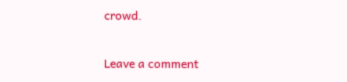crowd.

Leave a comment